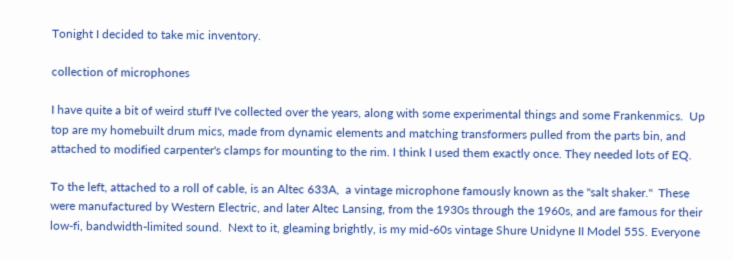Tonight I decided to take mic inventory.

collection of microphones

I have quite a bit of weird stuff I've collected over the years, along with some experimental things and some Frankenmics.  Up top are my homebuilt drum mics, made from dynamic elements and matching transformers pulled from the parts bin, and attached to modified carpenter's clamps for mounting to the rim. I think I used them exactly once. They needed lots of EQ.

To the left, attached to a roll of cable, is an Altec 633A,  a vintage microphone famously known as the "salt shaker."  These were manufactured by Western Electric, and later Altec Lansing, from the 1930s through the 1960s, and are famous for their low-fi, bandwidth-limited sound.  Next to it, gleaming brightly, is my mid-60s vintage Shure Unidyne II Model 55S. Everyone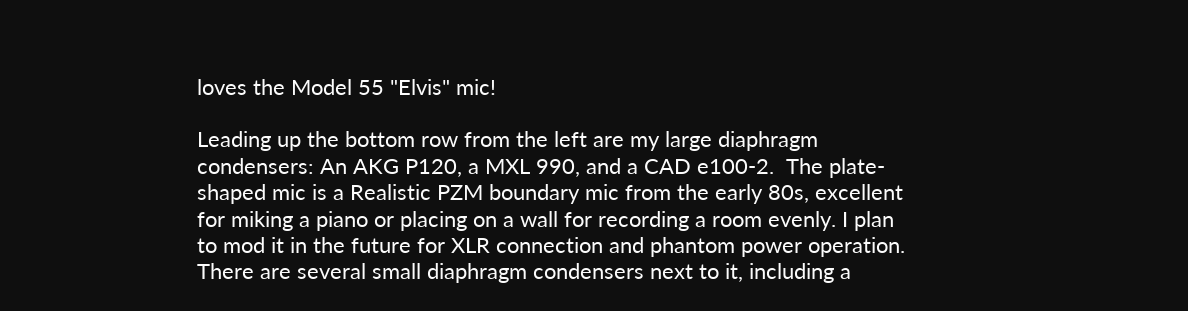loves the Model 55 "Elvis" mic!

Leading up the bottom row from the left are my large diaphragm condensers: An AKG P120, a MXL 990, and a CAD e100-2.  The plate-shaped mic is a Realistic PZM boundary mic from the early 80s, excellent for miking a piano or placing on a wall for recording a room evenly. I plan to mod it in the future for XLR connection and phantom power operation.  There are several small diaphragm condensers next to it, including a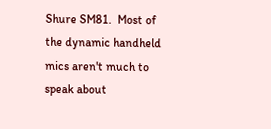Shure SM81.  Most of the dynamic handheld mics aren't much to speak about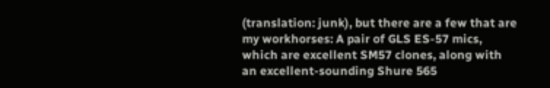(translation: junk), but there are a few that are my workhorses: A pair of GLS ES-57 mics, which are excellent SM57 clones, along with an excellent-sounding Shure 565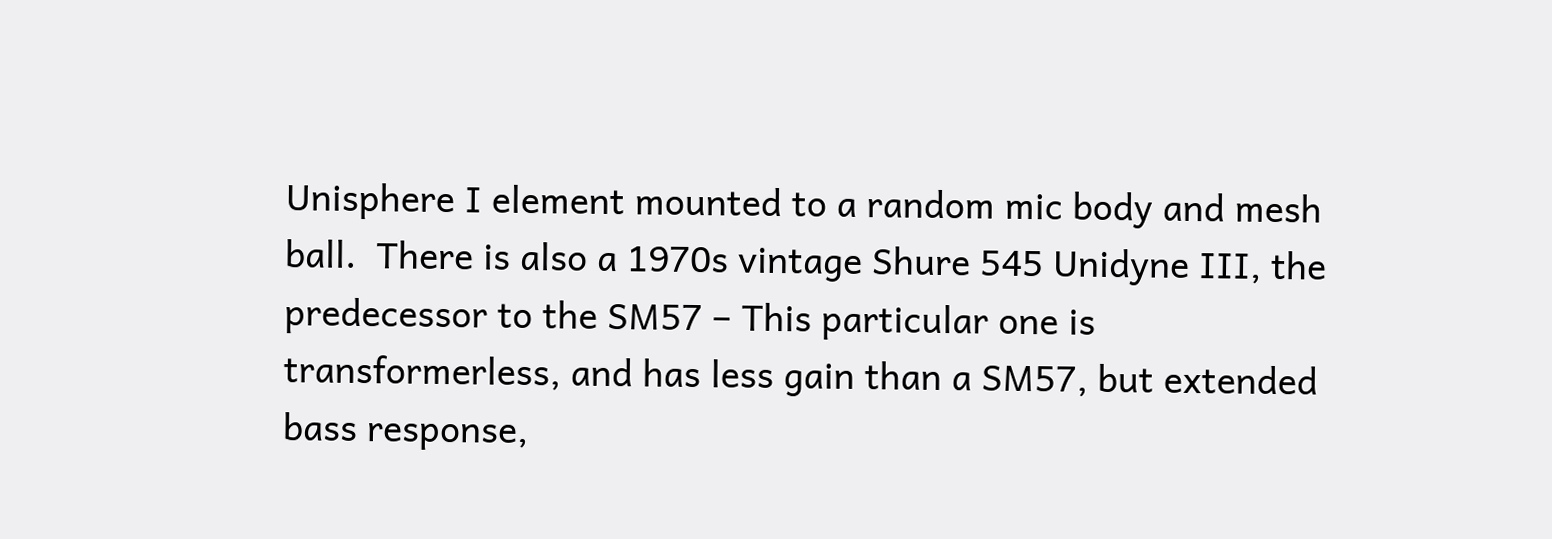Unisphere I element mounted to a random mic body and mesh ball.  There is also a 1970s vintage Shure 545 Unidyne III, the predecessor to the SM57 – This particular one is transformerless, and has less gain than a SM57, but extended bass response,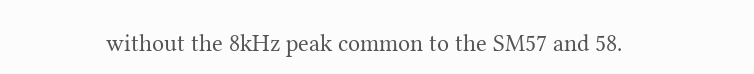without the 8kHz peak common to the SM57 and 58.